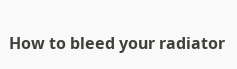How to bleed your radiator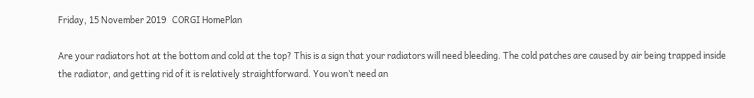Friday, 15 November 2019   CORGI HomePlan

Are your radiators hot at the bottom and cold at the top? This is a sign that your radiators will need bleeding. The cold patches are caused by air being trapped inside the radiator, and getting rid of it is relatively straightforward. You won’t need an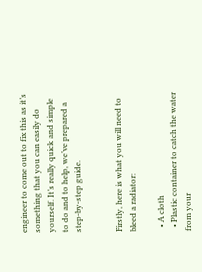engineer to come out to fix this as it’s something that you can easily do yourself. It’s really quick and simple to do and to help, we’ve prepared a step-by-step guide.


Firstly, here is what you will need to bleed a radiator:

  • A cloth
  • Plastic container to catch the water from your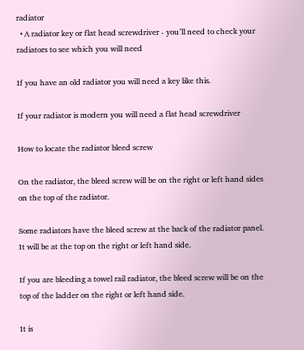radiator
  • A radiator key or flat head screwdriver - you’ll need to check your radiators to see which you will need

If you have an old radiator you will need a key like this.

If your radiator is modern you will need a flat head screwdriver

How to locate the radiator bleed screw

On the radiator, the bleed screw will be on the right or left hand sides on the top of the radiator.

Some radiators have the bleed screw at the back of the radiator panel. It will be at the top on the right or left hand side.

If you are bleeding a towel rail radiator, the bleed screw will be on the top of the ladder on the right or left hand side.

It is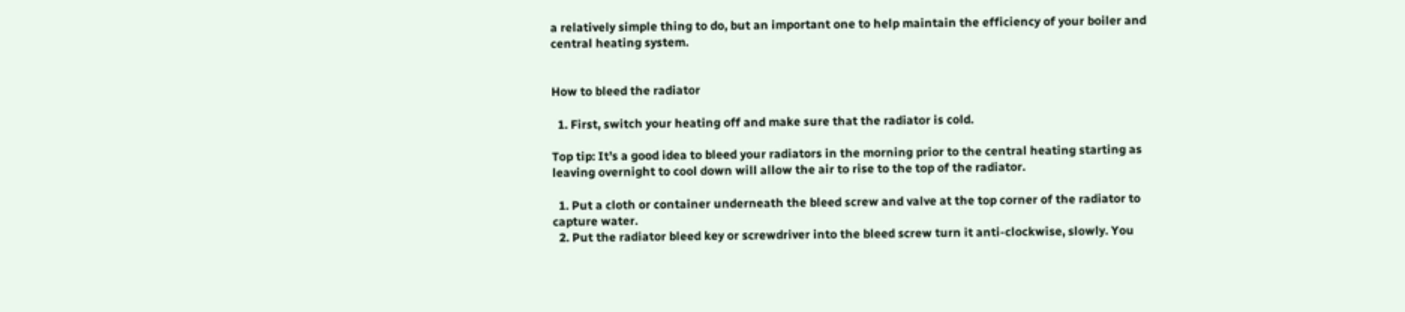a relatively simple thing to do, but an important one to help maintain the efficiency of your boiler and central heating system.


How to bleed the radiator

  1. First, switch your heating off and make sure that the radiator is cold.

Top tip: It’s a good idea to bleed your radiators in the morning prior to the central heating starting as leaving overnight to cool down will allow the air to rise to the top of the radiator.

  1. Put a cloth or container underneath the bleed screw and valve at the top corner of the radiator to capture water.
  2. Put the radiator bleed key or screwdriver into the bleed screw turn it anti-clockwise, slowly. You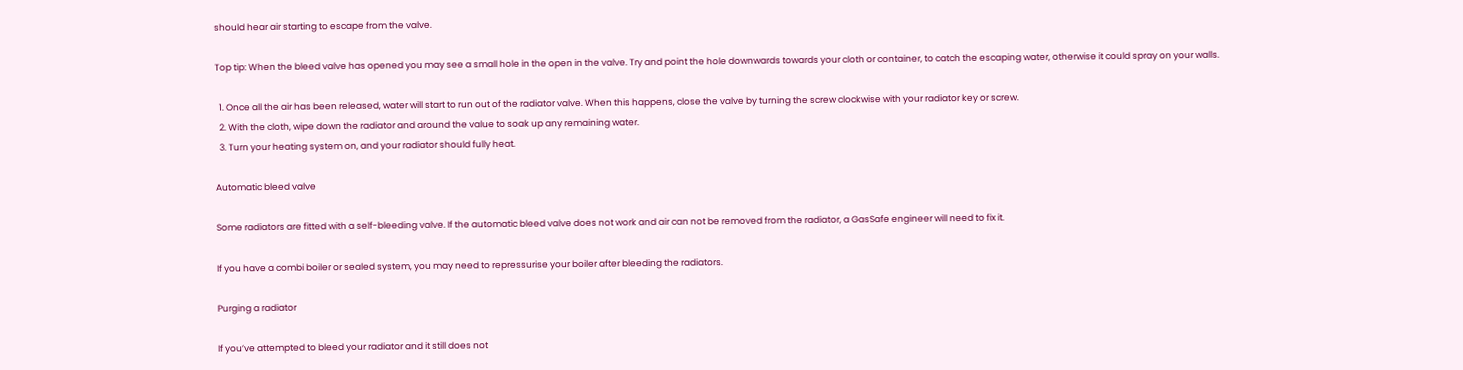should hear air starting to escape from the valve.

Top tip: When the bleed valve has opened you may see a small hole in the open in the valve. Try and point the hole downwards towards your cloth or container, to catch the escaping water, otherwise it could spray on your walls.

  1. Once all the air has been released, water will start to run out of the radiator valve. When this happens, close the valve by turning the screw clockwise with your radiator key or screw.
  2. With the cloth, wipe down the radiator and around the value to soak up any remaining water.
  3. Turn your heating system on, and your radiator should fully heat.

Automatic bleed valve

Some radiators are fitted with a self-bleeding valve. If the automatic bleed valve does not work and air can not be removed from the radiator, a GasSafe engineer will need to fix it.

If you have a combi boiler or sealed system, you may need to repressurise your boiler after bleeding the radiators.

Purging a radiator

If you’ve attempted to bleed your radiator and it still does not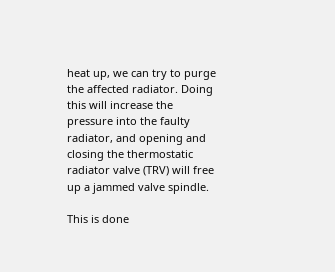heat up, we can try to purge the affected radiator. Doing this will increase the pressure into the faulty radiator, and opening and closing the thermostatic radiator valve (TRV) will free up a jammed valve spindle.

This is done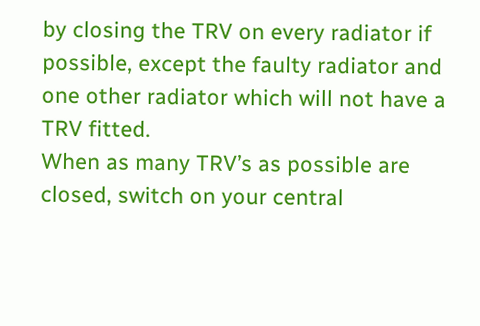by closing the TRV on every radiator if possible, except the faulty radiator and one other radiator which will not have a TRV fitted.
When as many TRV’s as possible are closed, switch on your central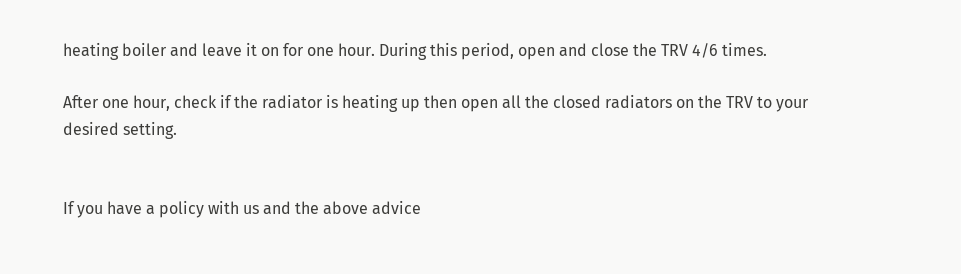heating boiler and leave it on for one hour. During this period, open and close the TRV 4/6 times.

After one hour, check if the radiator is heating up then open all the closed radiators on the TRV to your desired setting.


If you have a policy with us and the above advice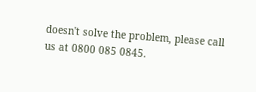doesn't solve the problem, please call us at 0800 085 0845.